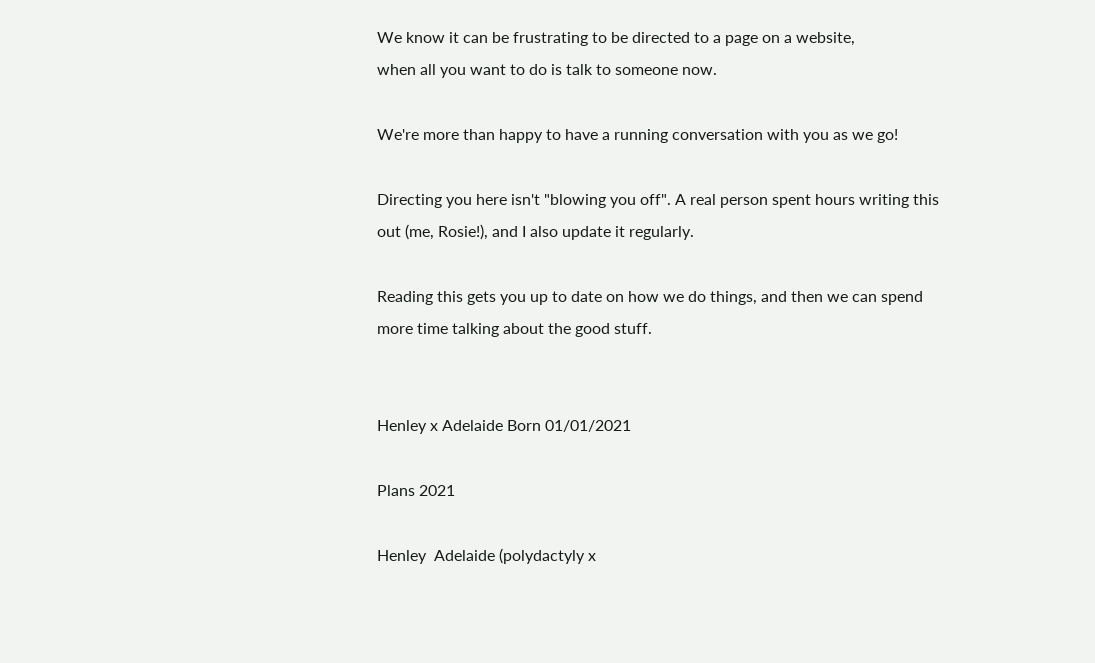We know it can be frustrating to be directed to a page on a website,
when all you want to do is talk to someone now.

We're more than happy to have a running conversation with you as we go!

Directing you here isn't "blowing you off". A real person spent hours writing this out (me, Rosie!), and I also update it regularly.

Reading this gets you up to date on how we do things, and then we can spend more time talking about the good stuff.


Henley x Adelaide Born 01/01/2021

Plans 2021

Henley  Adelaide (polydactyly x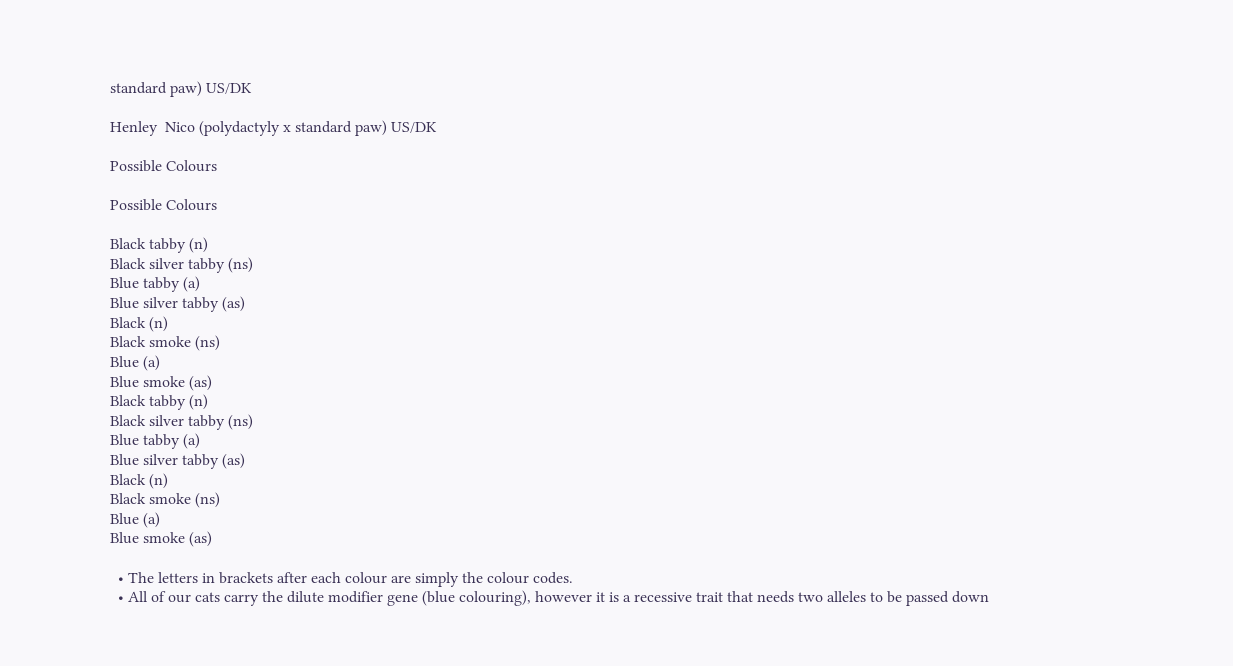standard paw) US/DK

Henley  Nico (polydactyly x standard paw) US/DK

Possible Colours

Possible Colours

Black tabby (n)
Black silver tabby (ns)
Blue tabby (a)
Blue silver tabby (as)
Black (n)
Black smoke (ns)
Blue (a)
Blue smoke (as)
Black tabby (n)
Black silver tabby (ns)
Blue tabby (a)
Blue silver tabby (as)
Black (n)
Black smoke (ns)
Blue (a)
Blue smoke (as)

  • The letters in brackets after each colour are simply the colour codes.
  • All of our cats carry the dilute modifier gene (blue colouring), however it is a recessive trait that needs two alleles to be passed down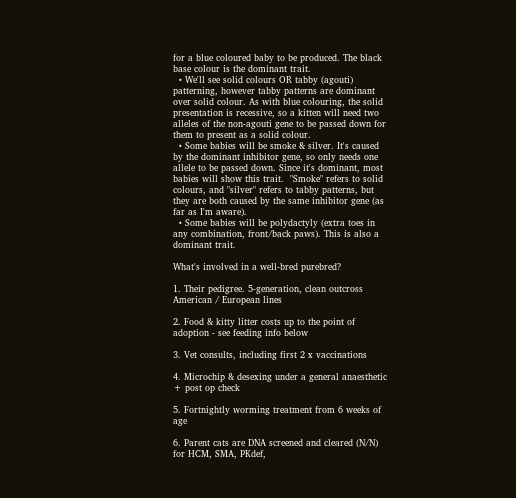for a blue coloured baby to be produced. The black base colour is the dominant trait.
  • We'll see solid colours OR tabby (agouti) patterning, however tabby patterns are dominant over solid colour. As with blue colouring, the solid presentation is recessive, so a kitten will need two alleles of the non-agouti gene to be passed down for them to present as a solid colour.
  • Some babies will be smoke & silver. It's caused by the dominant inhibitor gene, so only needs one allele to be passed down. Since it's dominant, most babies will show this trait.  "Smoke" refers to solid colours, and "silver" refers to tabby patterns, but they are both caused by the same inhibitor gene (as far as I'm aware).
  • Some babies will be polydactyly (extra toes in any combination, front/back paws). This is also a dominant trait.

What's involved in a well-bred purebred?

1. Their pedigree. 5-generation, clean outcross American / European lines

2. Food & kitty litter costs up to the point of adoption - see feeding info below

3. Vet consults, including first 2 x vaccinations

4. Microchip & desexing under a general anaesthetic + post op check

5. Fortnightly worming treatment from 6 weeks of age

6. Parent cats are DNA screened and cleared (N/N) for HCM, SMA, PKdef,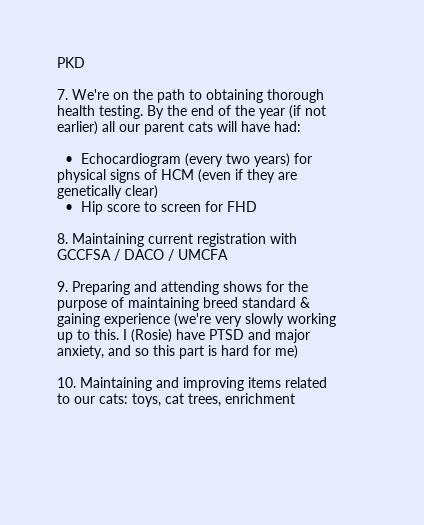PKD

7. We're on the path to obtaining thorough health testing. By the end of the year (if not earlier) all our parent cats will have had:

  •  Echocardiogram (every two years) for physical signs of HCM (even if they are genetically clear)
  •  Hip score to screen for FHD

8. Maintaining current registration with GCCFSA / DACO / UMCFA

9. Preparing and attending shows for the purpose of maintaining breed standard & gaining experience (we're very slowly working up to this. I (Rosie) have PTSD and major anxiety, and so this part is hard for me)

10. Maintaining and improving items related to our cats: toys, cat trees, enrichment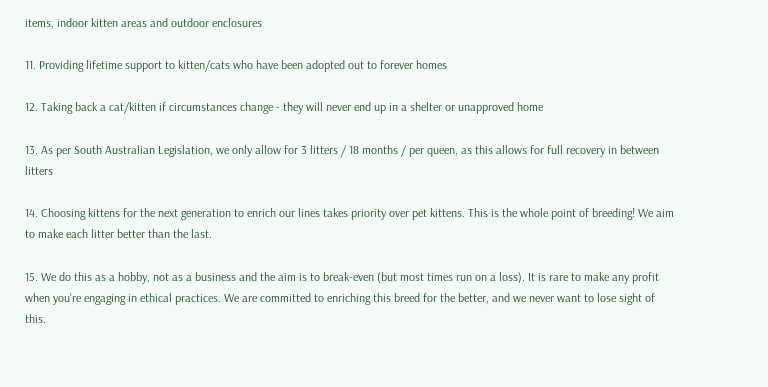items, indoor kitten areas and outdoor enclosures

11. Providing lifetime support to kitten/cats who have been adopted out to forever homes

12. Taking back a cat/kitten if circumstances change - they will never end up in a shelter or unapproved home

13. As per South Australian Legislation, we only allow for 3 litters / 18 months / per queen, as this allows for full recovery in between litters

14. Choosing kittens for the next generation to enrich our lines takes priority over pet kittens. This is the whole point of breeding! We aim to make each litter better than the last.

15. We do this as a hobby, not as a business and the aim is to break-even (but most times run on a loss). It is rare to make any profit when you're engaging in ethical practices. We are committed to enriching this breed for the better, and we never want to lose sight of this.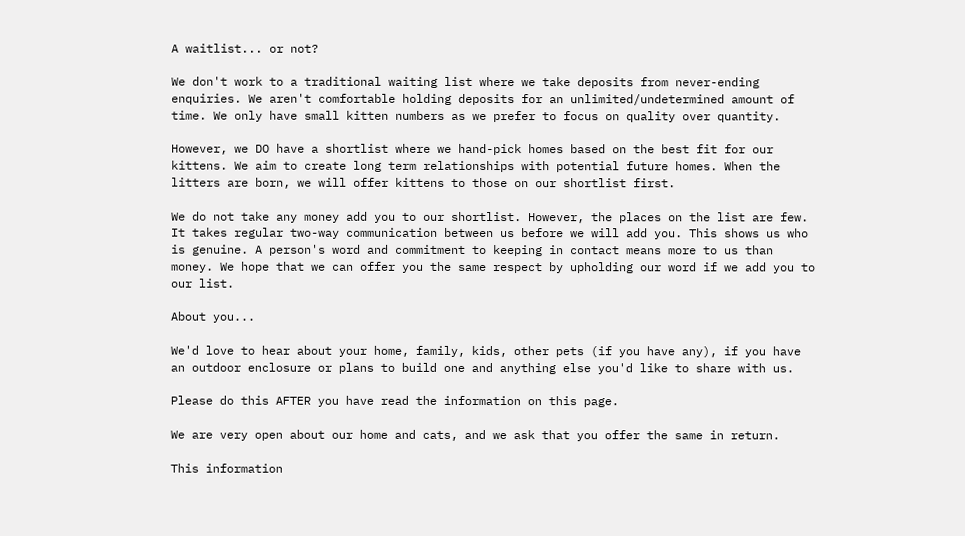A waitlist... or not?

We don't work to a traditional waiting list where we take deposits from never-ending enquiries. We aren't comfortable holding deposits for an unlimited/undetermined amount of time. We only have small kitten numbers as we prefer to focus on quality over quantity.

However, we DO have a shortlist where we hand-pick homes based on the best fit for our kittens. We aim to create long term relationships with potential future homes. When the litters are born, we will offer kittens to those on our shortlist first.

We do not take any money add you to our shortlist. However, the places on the list are few. It takes regular two-way communication between us before we will add you. This shows us who is genuine. A person's word and commitment to keeping in contact means more to us than money. We hope that we can offer you the same respect by upholding our word if we add you to our list.

About you...

We'd love to hear about your home, family, kids, other pets (if you have any), if you have an outdoor enclosure or plans to build one and anything else you'd like to share with us.

Please do this AFTER you have read the information on this page.

We are very open about our home and cats, and we ask that you offer the same in return.

This information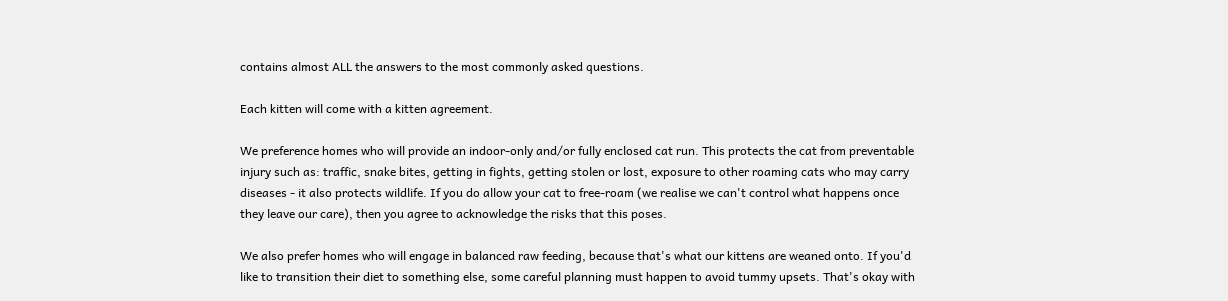contains almost ALL the answers to the most commonly asked questions.

Each kitten will come with a kitten agreement.

We preference homes who will provide an indoor-only and/or fully enclosed cat run. This protects the cat from preventable injury such as: traffic, snake bites, getting in fights, getting stolen or lost, exposure to other roaming cats who may carry diseases - it also protects wildlife. If you do allow your cat to free-roam (we realise we can't control what happens once they leave our care), then you agree to acknowledge the risks that this poses.

We also prefer homes who will engage in balanced raw feeding, because that's what our kittens are weaned onto. If you'd like to transition their diet to something else, some careful planning must happen to avoid tummy upsets. That's okay with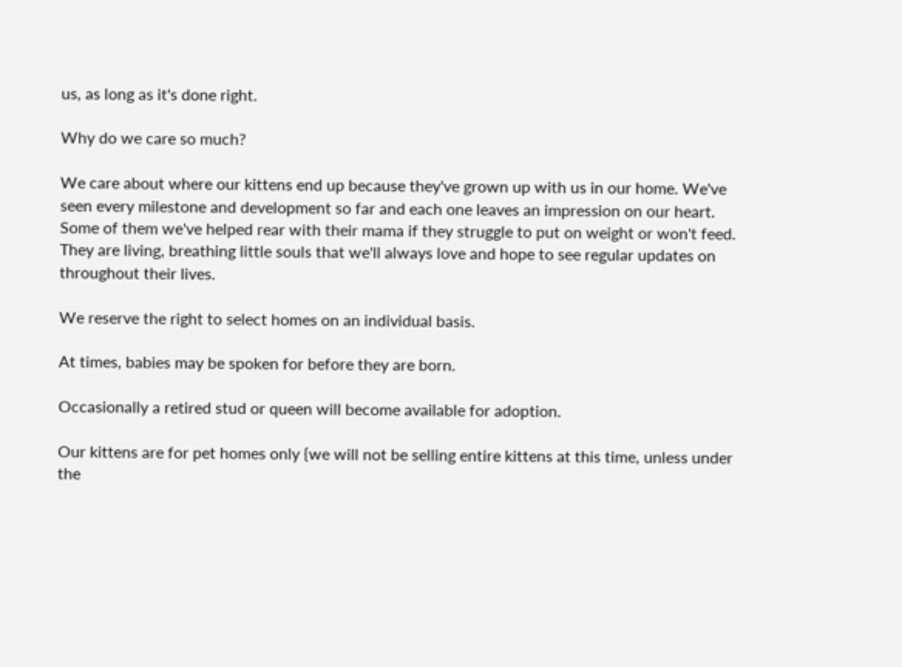us, as long as it's done right.

Why do we care so much?

We care about where our kittens end up because they've grown up with us in our home. We've seen every milestone and development so far and each one leaves an impression on our heart. Some of them we've helped rear with their mama if they struggle to put on weight or won't feed. They are living, breathing little souls that we'll always love and hope to see regular updates on throughout their lives.

We reserve the right to select homes on an individual basis.

At times, babies may be spoken for before they are born.

Occasionally a retired stud or queen will become available for adoption.

Our kittens are for pet homes only {we will not be selling entire kittens at this time, unless under the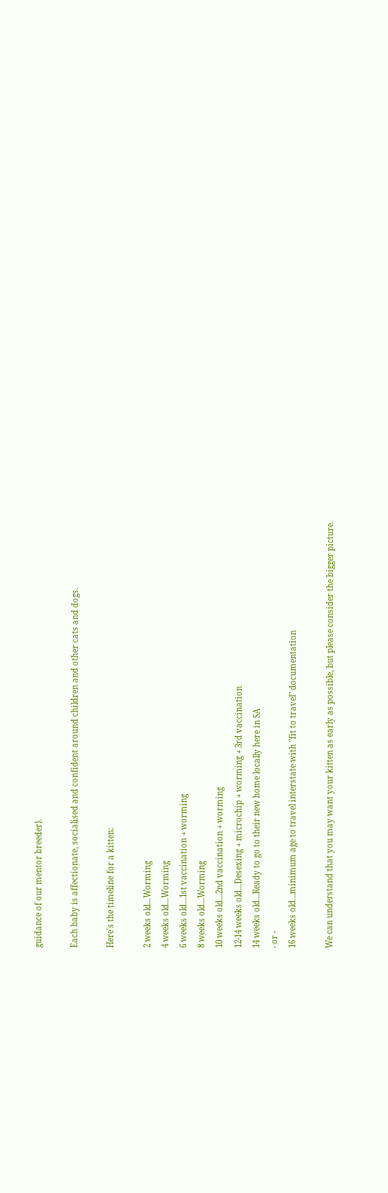guidance of our mentor breeder}.

Each baby is affectionate, socialised and confident around children and other cats and dogs.

Here's the timeline for a kitten:

2 weeks old...Worming
4 weeks old...Worming
6 weeks old...1st vaccination + worming
8 weeks old...Worming
10 weeks old...2nd vaccination + worming
12-14 weeks old...Desexing + microchip + worming + 3rd vaccination
14 weeks old...Ready to go to their new home locally here in SA
- or -
16 weeks old...minimum age to travel interstate with "fit to travel" documentation

We can understand that you may want your kitten as early as possible, but please consider the bigger picture.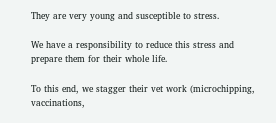They are very young and susceptible to stress.

We have a responsibility to reduce this stress and prepare them for their whole life.

To this end, we stagger their vet work (microchipping, vaccinations,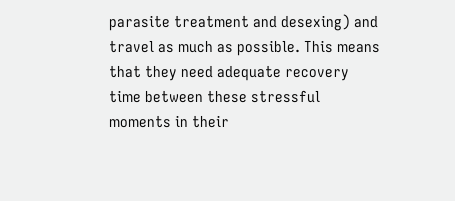parasite treatment and desexing) and travel as much as possible. This means that they need adequate recovery time between these stressful moments in their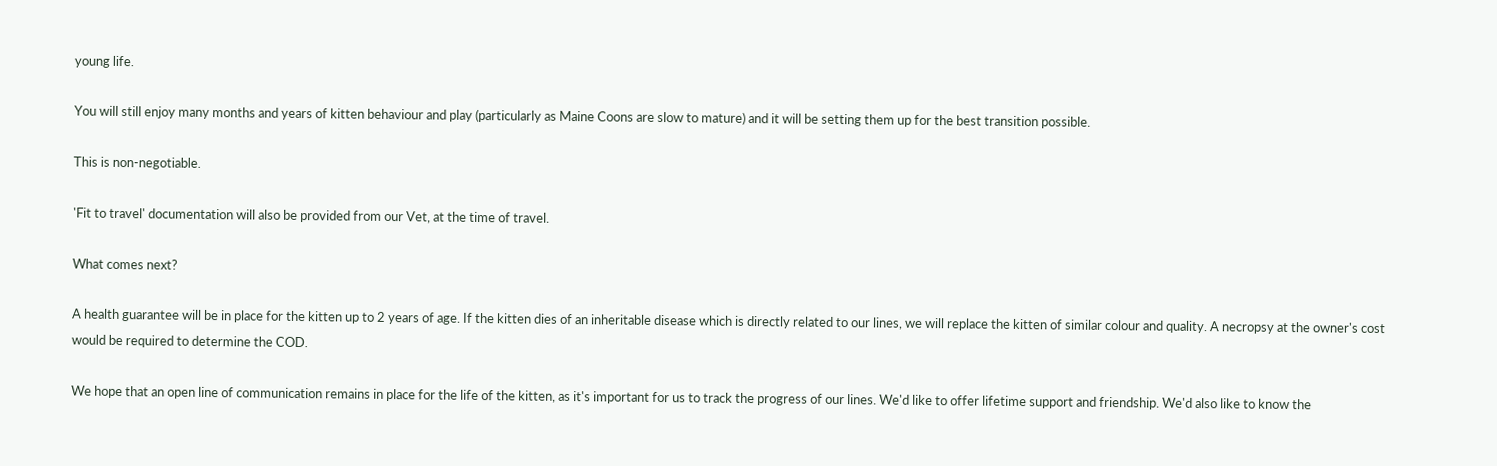young life.

You will still enjoy many months and years of kitten behaviour and play (particularly as Maine Coons are slow to mature) and it will be setting them up for the best transition possible.

This is non-negotiable.

'Fit to travel' documentation will also be provided from our Vet, at the time of travel.

What comes next?

A health guarantee will be in place for the kitten up to 2 years of age. If the kitten dies of an inheritable disease which is directly related to our lines, we will replace the kitten of similar colour and quality. A necropsy at the owner's cost would be required to determine the COD.

We hope that an open line of communication remains in place for the life of the kitten, as it's important for us to track the progress of our lines. We'd like to offer lifetime support and friendship. We'd also like to know the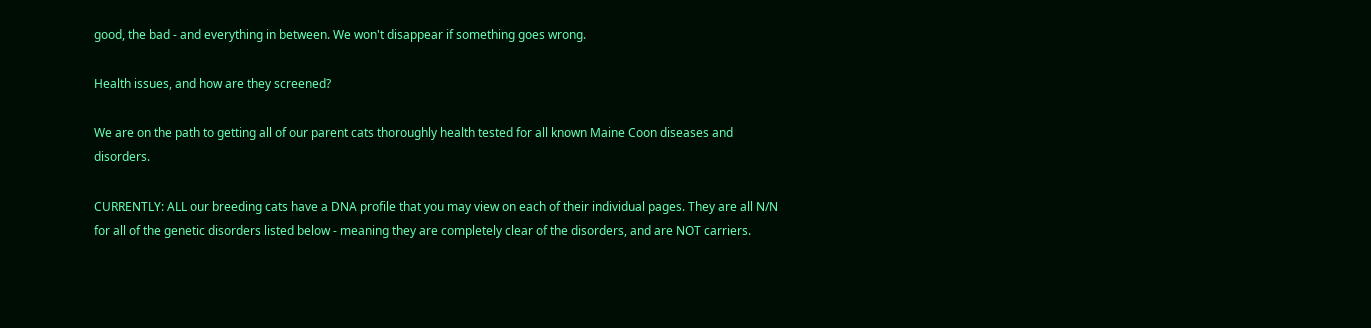good, the bad - and everything in between. We won't disappear if something goes wrong.

Health issues, and how are they screened?

We are on the path to getting all of our parent cats thoroughly health tested for all known Maine Coon diseases and disorders.

CURRENTLY: ALL our breeding cats have a DNA profile that you may view on each of their individual pages. They are all N/N for all of the genetic disorders listed below - meaning they are completely clear of the disorders, and are NOT carriers.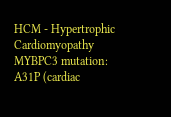HCM - Hypertrophic Cardiomyopathy MYBPC3 mutation: A31P (cardiac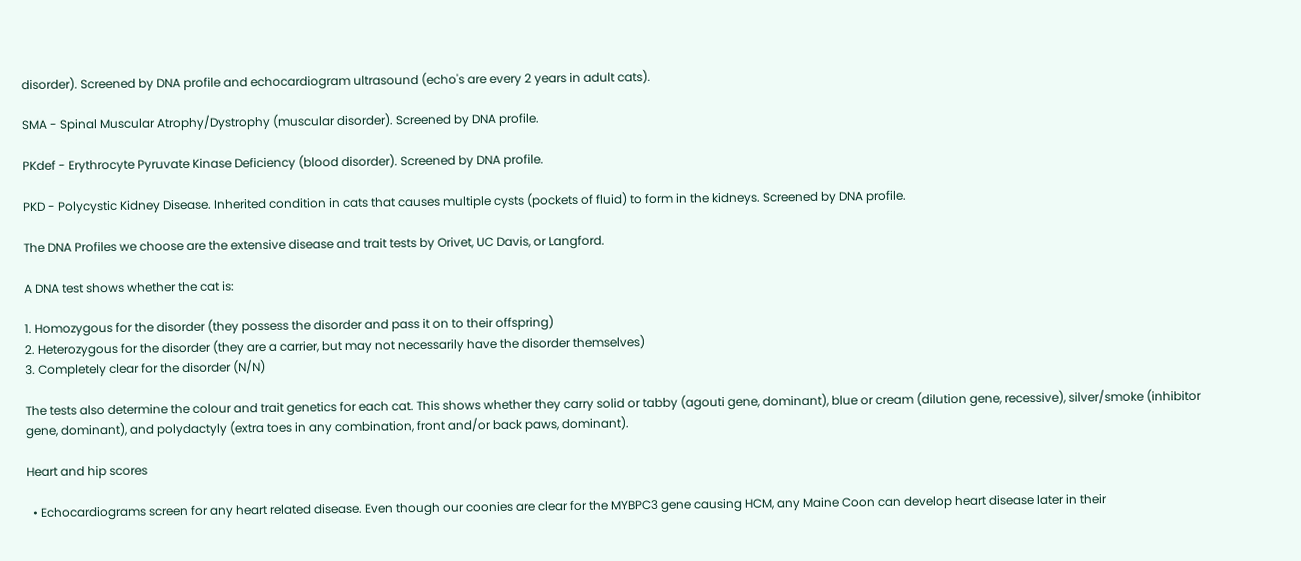disorder). Screened by DNA profile and echocardiogram ultrasound (echo's are every 2 years in adult cats).

SMA - Spinal Muscular Atrophy/Dystrophy (muscular disorder). Screened by DNA profile.

PKdef - Erythrocyte Pyruvate Kinase Deficiency (blood disorder). Screened by DNA profile.

PKD - Polycystic Kidney Disease. Inherited condition in cats that causes multiple cysts (pockets of fluid) to form in the kidneys. Screened by DNA profile.

The DNA Profiles we choose are the extensive disease and trait tests by Orivet, UC Davis, or Langford.

A DNA test shows whether the cat is:

1. Homozygous for the disorder (they possess the disorder and pass it on to their offspring)
2. Heterozygous for the disorder (they are a carrier, but may not necessarily have the disorder themselves)
3. Completely clear for the disorder (N/N)

The tests also determine the colour and trait genetics for each cat. This shows whether they carry solid or tabby (agouti gene, dominant), blue or cream (dilution gene, recessive), silver/smoke (inhibitor gene, dominant), and polydactyly (extra toes in any combination, front and/or back paws, dominant).

Heart and hip scores

  • Echocardiograms screen for any heart related disease. Even though our coonies are clear for the MYBPC3 gene causing HCM, any Maine Coon can develop heart disease later in their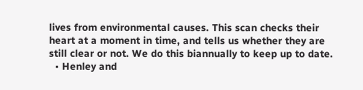lives from environmental causes. This scan checks their heart at a moment in time, and tells us whether they are still clear or not. We do this biannually to keep up to date.
  • Henley and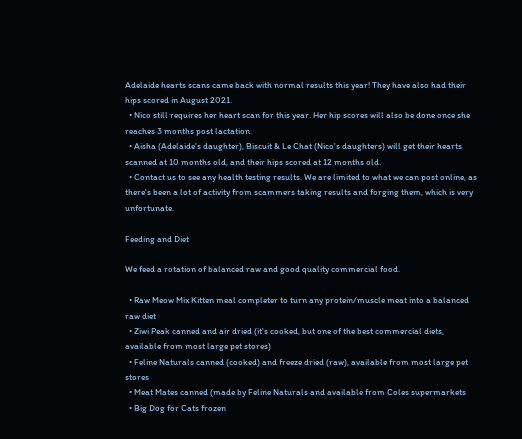Adelaide hearts scans came back with normal results this year! They have also had their hips scored in August 2021.
  • Nico still requires her heart scan for this year. Her hip scores will also be done once she reaches 3 months post lactation.
  • Aisha (Adelaide's daughter), Biscuit & Le Chat (Nico's daughters) will get their hearts scanned at 10 months old, and their hips scored at 12 months old.
  • Contact us to see any health testing results. We are limited to what we can post online, as there's been a lot of activity from scammers taking results and forging them, which is very unfortunate.

Feeding and Diet

We feed a rotation of balanced raw and good quality commercial food.

  • Raw Meow Mix Kitten meal completer to turn any protein/muscle meat into a balanced raw diet
  • Ziwi Peak canned and air dried (it's cooked, but one of the best commercial diets, available from most large pet stores)
  • Feline Naturals canned (cooked) and freeze dried (raw), available from most large pet stores
  • Meat Mates canned (made by Feline Naturals and available from Coles supermarkets
  • Big Dog for Cats frozen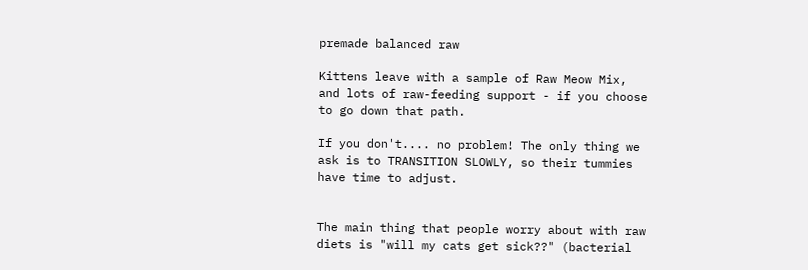premade balanced raw

Kittens leave with a sample of Raw Meow Mix, and lots of raw-feeding support - if you choose to go down that path.

If you don't.... no problem! The only thing we ask is to TRANSITION SLOWLY, so their tummies have time to adjust.


The main thing that people worry about with raw diets is "will my cats get sick??" (bacterial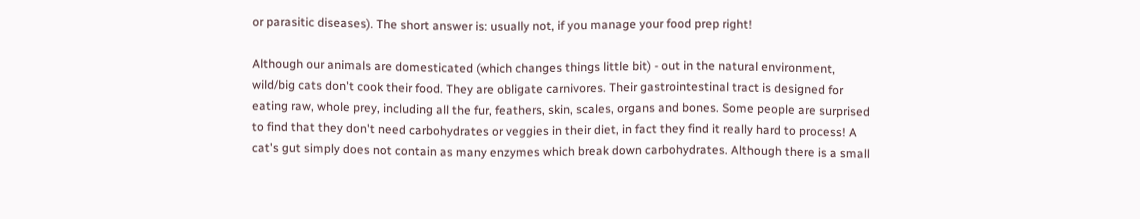or parasitic diseases). The short answer is: usually not, if you manage your food prep right!

Although our animals are domesticated (which changes things little bit) - out in the natural environment, wild/big cats don't cook their food. They are obligate carnivores. Their gastrointestinal tract is designed for eating raw, whole prey, including all the fur, feathers, skin, scales, organs and bones. Some people are surprised to find that they don't need carbohydrates or veggies in their diet, in fact they find it really hard to process! A cat's gut simply does not contain as many enzymes which break down carbohydrates. Although there is a small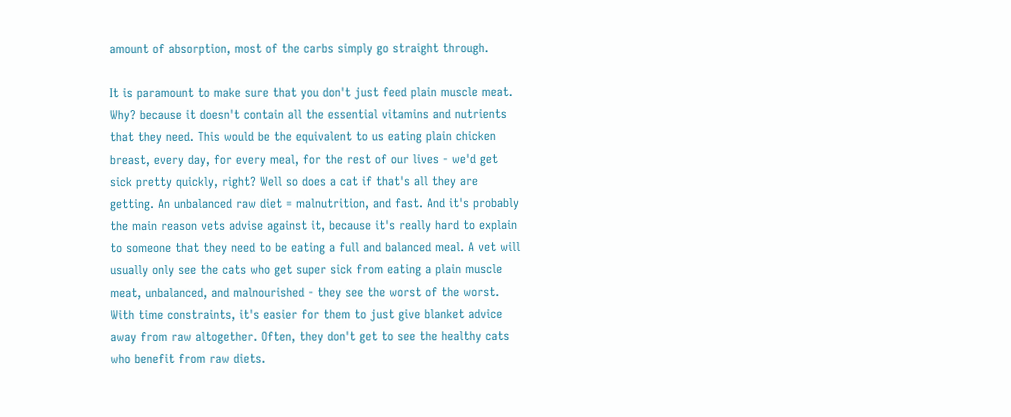amount of absorption, most of the carbs simply go straight through.

It is paramount to make sure that you don't just feed plain muscle meat. Why? because it doesn't contain all the essential vitamins and nutrients that they need. This would be the equivalent to us eating plain chicken breast, every day, for every meal, for the rest of our lives - we'd get sick pretty quickly, right? Well so does a cat if that's all they are getting. An unbalanced raw diet = malnutrition, and fast. And it's probably the main reason vets advise against it, because it's really hard to explain to someone that they need to be eating a full and balanced meal. A vet will usually only see the cats who get super sick from eating a plain muscle meat, unbalanced, and malnourished - they see the worst of the worst. With time constraints, it's easier for them to just give blanket advice away from raw altogether. Often, they don't get to see the healthy cats who benefit from raw diets.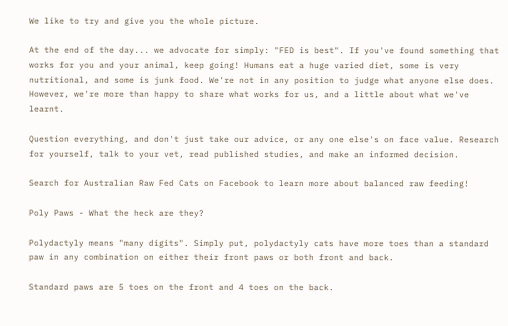We like to try and give you the whole picture.

At the end of the day... we advocate for simply: "FED is best". If you've found something that works for you and your animal, keep going! Humans eat a huge varied diet, some is very nutritional, and some is junk food. We're not in any position to judge what anyone else does. However, we're more than happy to share what works for us, and a little about what we've learnt.

Question everything, and don't just take our advice, or any one else's on face value. Research for yourself, talk to your vet, read published studies, and make an informed decision.

Search for Australian Raw Fed Cats on Facebook to learn more about balanced raw feeding!

Poly Paws - What the heck are they?

Polydactyly means "many digits". Simply put, polydactyly cats have more toes than a standard paw in any combination on either their front paws or both front and back.

Standard paws are 5 toes on the front and 4 toes on the back.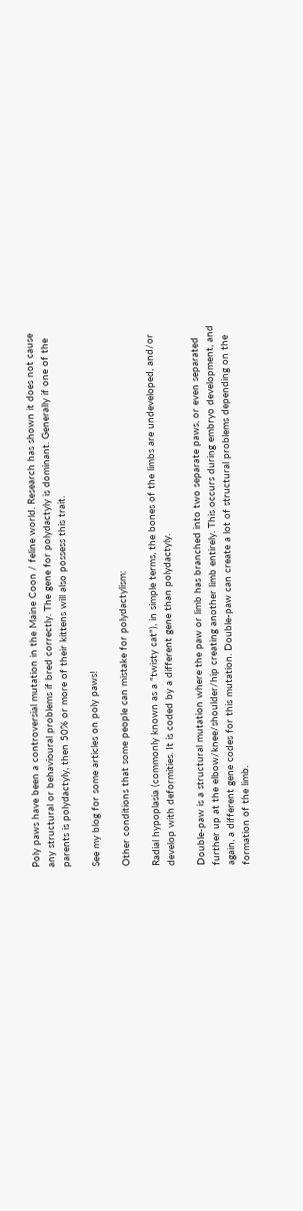Poly paws have been a controversial mutation in the Maine Coon / feline world. Research has shown it does not cause any structural or behavioural problems if bred correctly. The gene for polydactyly is dominant. Generally if one of the parents is polydactyly, then 50% or more of their kittens will also possess this trait.

See my blog for some articles on poly paws!

Other conditions that some people can mistake for polydactylism:

Radial hypoplasia (commonly known as a "twisty cat"), in simple terms, the bones of the limbs are undeveloped, and/or develop with deformities. It is coded by a different gene than polydactyly.

Double-paw is a structural mutation where the paw or limb has branched into two separate paws, or even separated further up at the elbow/knee/shoulder/hip creating another limb entirely. This occurs during embryo development, and again, a different gene codes for this mutation. Double-paw can create a lot of structural problems depending on the formation of the limb.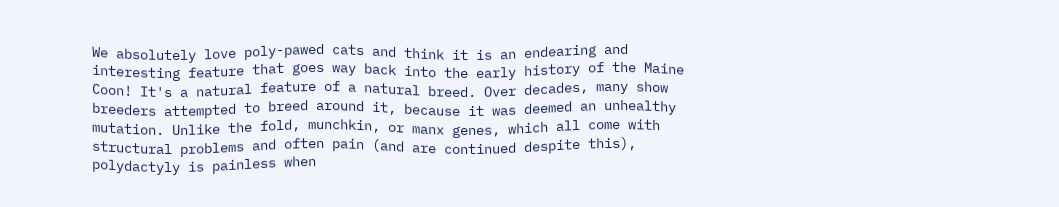We absolutely love poly-pawed cats and think it is an endearing and interesting feature that goes way back into the early history of the Maine Coon! It's a natural feature of a natural breed. Over decades, many show breeders attempted to breed around it, because it was deemed an unhealthy mutation. Unlike the fold, munchkin, or manx genes, which all come with structural problems and often pain (and are continued despite this), polydactyly is painless when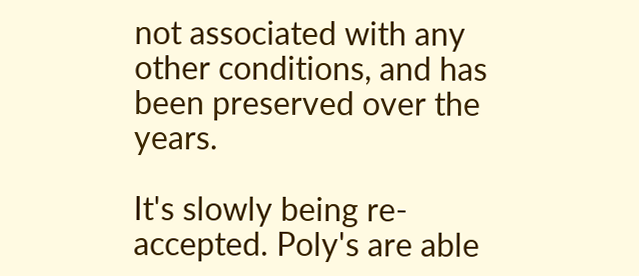not associated with any other conditions, and has been preserved over the years.

It's slowly being re-accepted. Poly's are able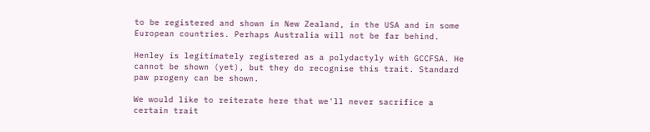to be registered and shown in New Zealand, in the USA and in some European countries. Perhaps Australia will not be far behind.

Henley is legitimately registered as a polydactyly with GCCFSA. He cannot be shown (yet), but they do recognise this trait. Standard paw progeny can be shown.

We would like to reiterate here that we'll never sacrifice a certain trait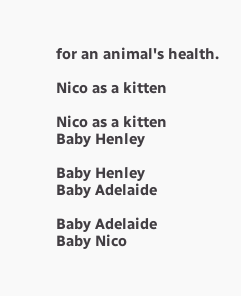for an animal's health.

Nico as a kitten

Nico as a kitten
Baby Henley

Baby Henley
Baby Adelaide

Baby Adelaide
Baby Nico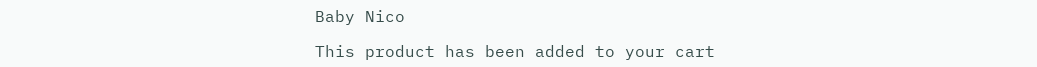Baby Nico

This product has been added to your cart